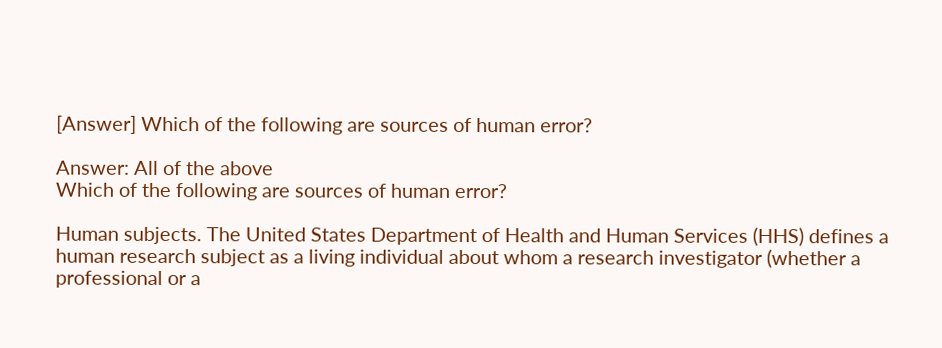[Answer] Which of the following are sources of human error?

Answer: All of the above
Which of the following are sources of human error?

Human subjects. The United States Department of Health and Human Services (HHS) defines a human research subject as a living individual about whom a research investigator (whether a professional or a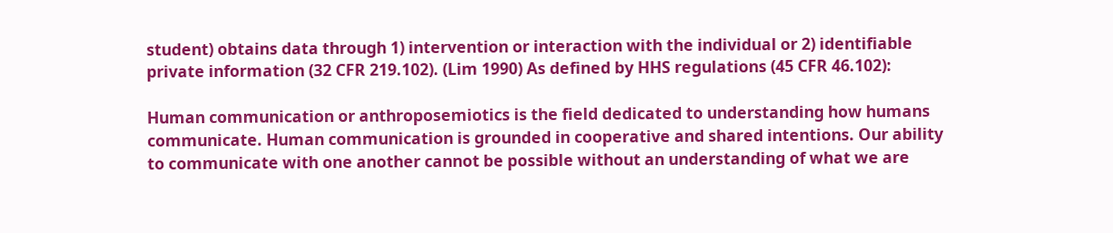student) obtains data through 1) intervention or interaction with the individual or 2) identifiable private information (32 CFR 219.102). (Lim 1990) As defined by HHS regulations (45 CFR 46.102):

Human communication or anthroposemiotics is the field dedicated to understanding how humans communicate. Human communication is grounded in cooperative and shared intentions. Our ability to communicate with one another cannot be possible without an understanding of what we are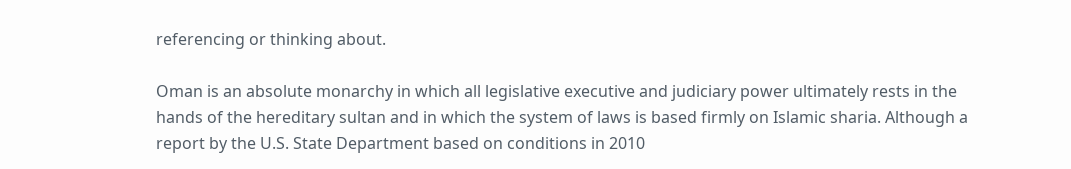referencing or thinking about.

Oman is an absolute monarchy in which all legislative executive and judiciary power ultimately rests in the hands of the hereditary sultan and in which the system of laws is based firmly on Islamic sharia. Although a report by the U.S. State Department based on conditions in 2010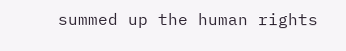summed up the human rights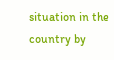situation in the country by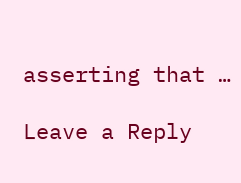asserting that …

Leave a Reply